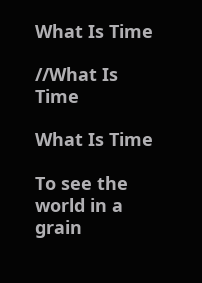What Is Time

//What Is Time

What Is Time

To see the world in a grain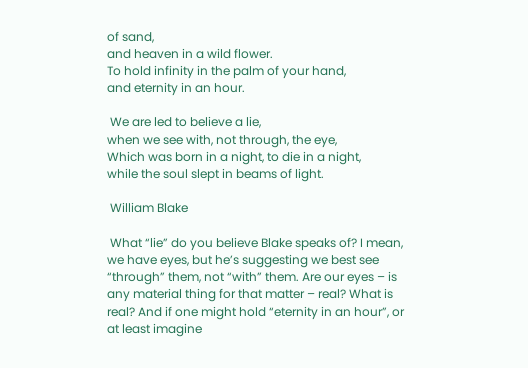of sand,
and heaven in a wild flower.
To hold infinity in the palm of your hand,
and eternity in an hour.

 We are led to believe a lie,
when we see with, not through, the eye,
Which was born in a night, to die in a night,
while the soul slept in beams of light.

 William Blake

 What “lie” do you believe Blake speaks of? I mean, we have eyes, but he’s suggesting we best see “through” them, not “with” them. Are our eyes – is any material thing for that matter – real? What is real? And if one might hold “eternity in an hour”, or at least imagine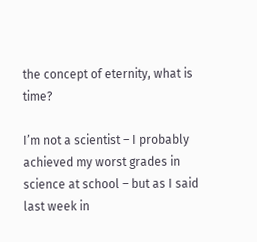the concept of eternity, what is time?

I’m not a scientist – I probably achieved my worst grades in science at school – but as I said last week in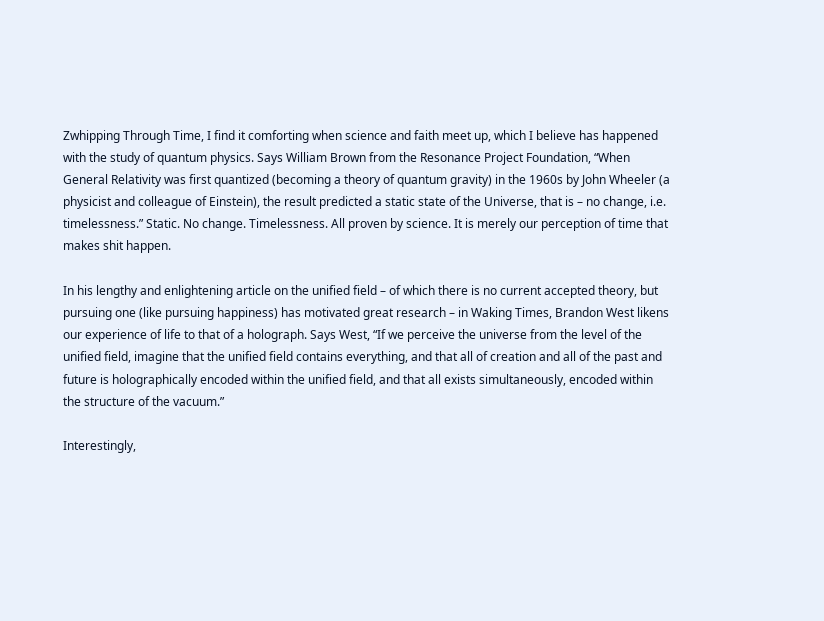Zwhipping Through Time, I find it comforting when science and faith meet up, which I believe has happened with the study of quantum physics. Says William Brown from the Resonance Project Foundation, “When General Relativity was first quantized (becoming a theory of quantum gravity) in the 1960s by John Wheeler (a physicist and colleague of Einstein), the result predicted a static state of the Universe, that is – no change, i.e. timelessness.” Static. No change. Timelessness. All proven by science. It is merely our perception of time that makes shit happen.

In his lengthy and enlightening article on the unified field – of which there is no current accepted theory, but pursuing one (like pursuing happiness) has motivated great research – in Waking Times, Brandon West likens our experience of life to that of a holograph. Says West, “If we perceive the universe from the level of the unified field, imagine that the unified field contains everything, and that all of creation and all of the past and future is holographically encoded within the unified field, and that all exists simultaneously, encoded within the structure of the vacuum.”

Interestingly,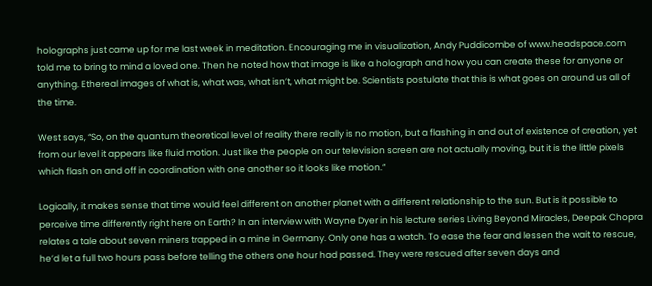holographs just came up for me last week in meditation. Encouraging me in visualization, Andy Puddicombe of www.headspace.com told me to bring to mind a loved one. Then he noted how that image is like a holograph and how you can create these for anyone or anything. Ethereal images of what is, what was, what isn’t, what might be. Scientists postulate that this is what goes on around us all of the time.

West says, “So, on the quantum theoretical level of reality there really is no motion, but a flashing in and out of existence of creation, yet from our level it appears like fluid motion. Just like the people on our television screen are not actually moving, but it is the little pixels which flash on and off in coordination with one another so it looks like motion.”

Logically, it makes sense that time would feel different on another planet with a different relationship to the sun. But is it possible to perceive time differently right here on Earth? In an interview with Wayne Dyer in his lecture series Living Beyond Miracles, Deepak Chopra relates a tale about seven miners trapped in a mine in Germany. Only one has a watch. To ease the fear and lessen the wait to rescue, he’d let a full two hours pass before telling the others one hour had passed. They were rescued after seven days and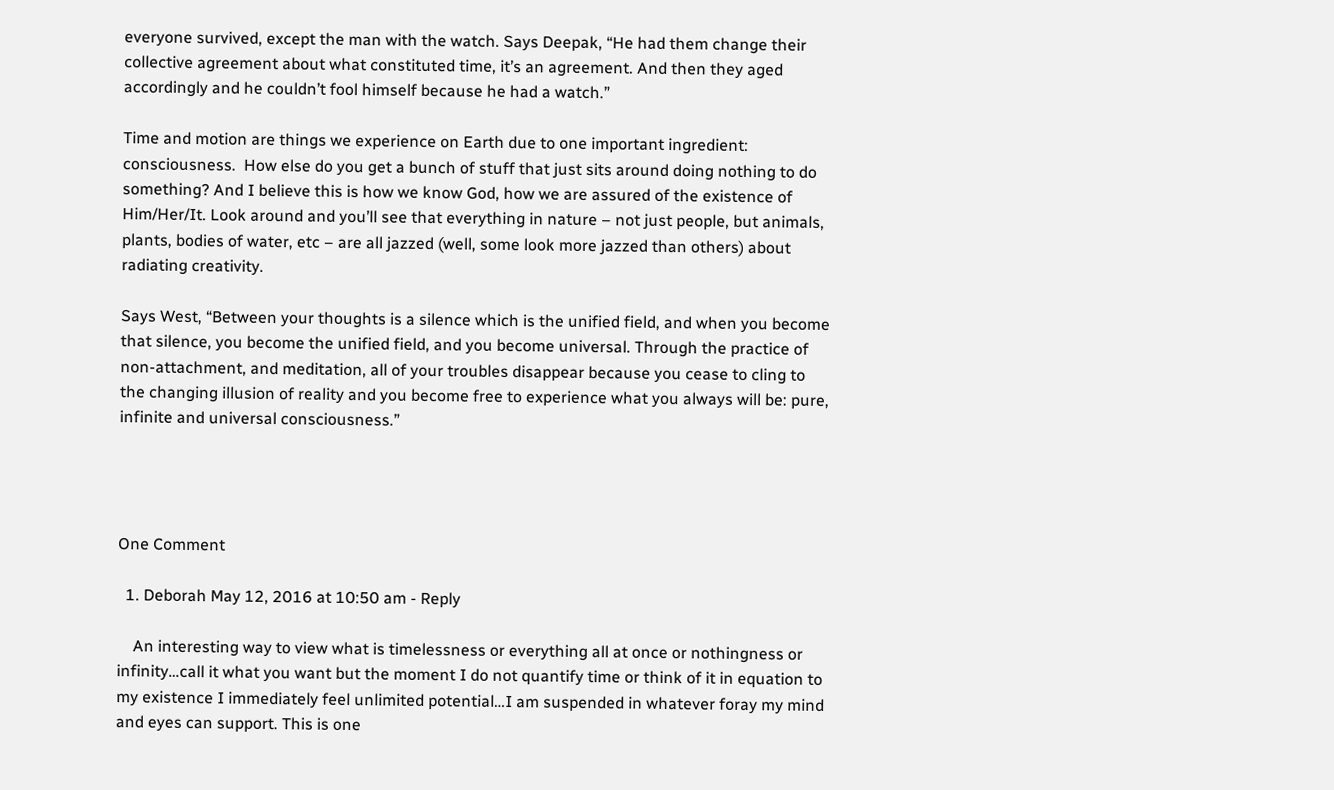everyone survived, except the man with the watch. Says Deepak, “He had them change their collective agreement about what constituted time, it’s an agreement. And then they aged accordingly and he couldn’t fool himself because he had a watch.”

Time and motion are things we experience on Earth due to one important ingredient: consciousness.  How else do you get a bunch of stuff that just sits around doing nothing to do something? And I believe this is how we know God, how we are assured of the existence of Him/Her/It. Look around and you’ll see that everything in nature – not just people, but animals, plants, bodies of water, etc – are all jazzed (well, some look more jazzed than others) about radiating creativity.

Says West, “Between your thoughts is a silence which is the unified field, and when you become that silence, you become the unified field, and you become universal. Through the practice of non-attachment, and meditation, all of your troubles disappear because you cease to cling to the changing illusion of reality and you become free to experience what you always will be: pure, infinite and universal consciousness.”




One Comment

  1. Deborah May 12, 2016 at 10:50 am - Reply

    An interesting way to view what is timelessness or everything all at once or nothingness or infinity…call it what you want but the moment I do not quantify time or think of it in equation to my existence I immediately feel unlimited potential…I am suspended in whatever foray my mind and eyes can support. This is one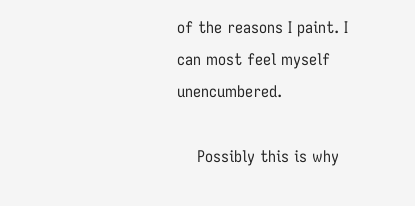of the reasons I paint. I can most feel myself unencumbered.

    Possibly this is why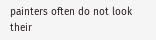painters often do not look their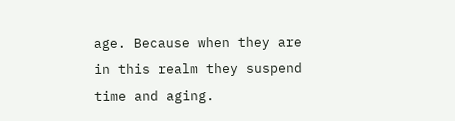age. Because when they are in this realm they suspend time and aging.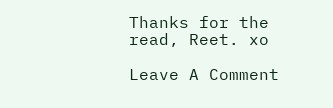Thanks for the read, Reet. xo

Leave A Comment